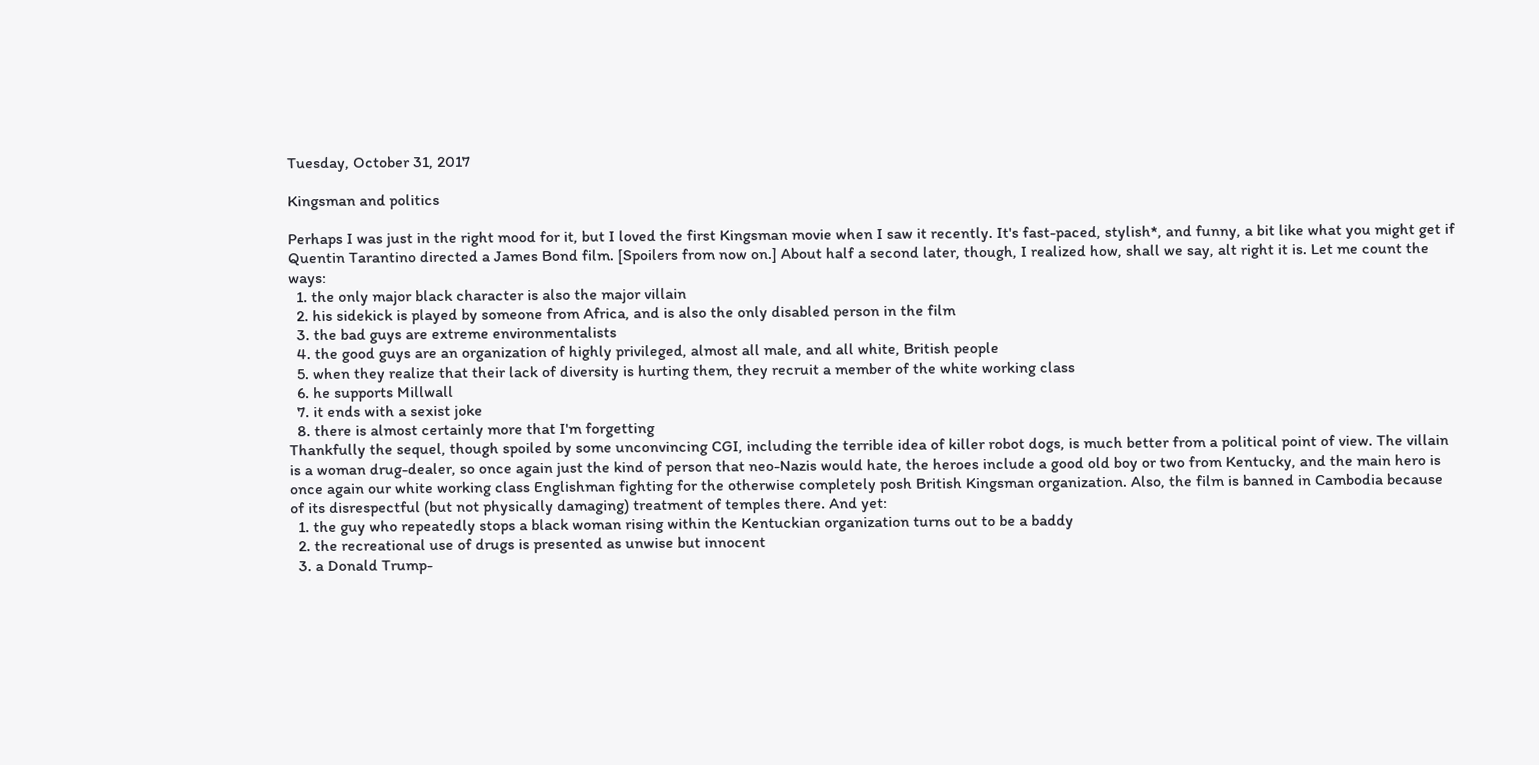Tuesday, October 31, 2017

Kingsman and politics

Perhaps I was just in the right mood for it, but I loved the first Kingsman movie when I saw it recently. It's fast-paced, stylish*, and funny, a bit like what you might get if Quentin Tarantino directed a James Bond film. [Spoilers from now on.] About half a second later, though, I realized how, shall we say, alt right it is. Let me count the ways:
  1. the only major black character is also the major villain
  2. his sidekick is played by someone from Africa, and is also the only disabled person in the film
  3. the bad guys are extreme environmentalists
  4. the good guys are an organization of highly privileged, almost all male, and all white, British people
  5. when they realize that their lack of diversity is hurting them, they recruit a member of the white working class
  6. he supports Millwall
  7. it ends with a sexist joke
  8. there is almost certainly more that I'm forgetting
Thankfully the sequel, though spoiled by some unconvincing CGI, including the terrible idea of killer robot dogs, is much better from a political point of view. The villain is a woman drug-dealer, so once again just the kind of person that neo-Nazis would hate, the heroes include a good old boy or two from Kentucky, and the main hero is once again our white working class Englishman fighting for the otherwise completely posh British Kingsman organization. Also, the film is banned in Cambodia because of its disrespectful (but not physically damaging) treatment of temples there. And yet:
  1. the guy who repeatedly stops a black woman rising within the Kentuckian organization turns out to be a baddy
  2. the recreational use of drugs is presented as unwise but innocent
  3. a Donald Trump-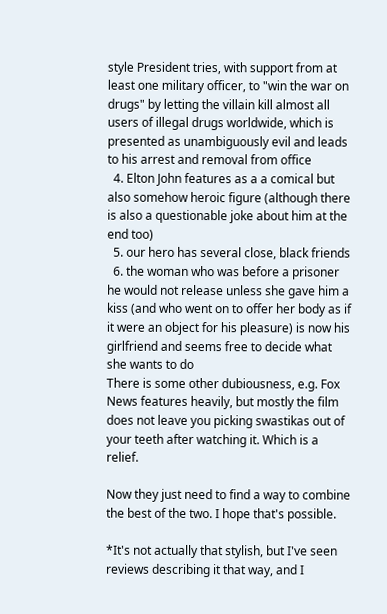style President tries, with support from at least one military officer, to "win the war on drugs" by letting the villain kill almost all users of illegal drugs worldwide, which is presented as unambiguously evil and leads to his arrest and removal from office
  4. Elton John features as a a comical but also somehow heroic figure (although there is also a questionable joke about him at the end too)
  5. our hero has several close, black friends
  6. the woman who was before a prisoner he would not release unless she gave him a kiss (and who went on to offer her body as if it were an object for his pleasure) is now his girlfriend and seems free to decide what she wants to do
There is some other dubiousness, e.g. Fox News features heavily, but mostly the film does not leave you picking swastikas out of your teeth after watching it. Which is a relief.

Now they just need to find a way to combine the best of the two. I hope that's possible.

*It's not actually that stylish, but I've seen reviews describing it that way, and I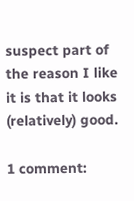suspect part of the reason I like it is that it looks (relatively) good.

1 comment: